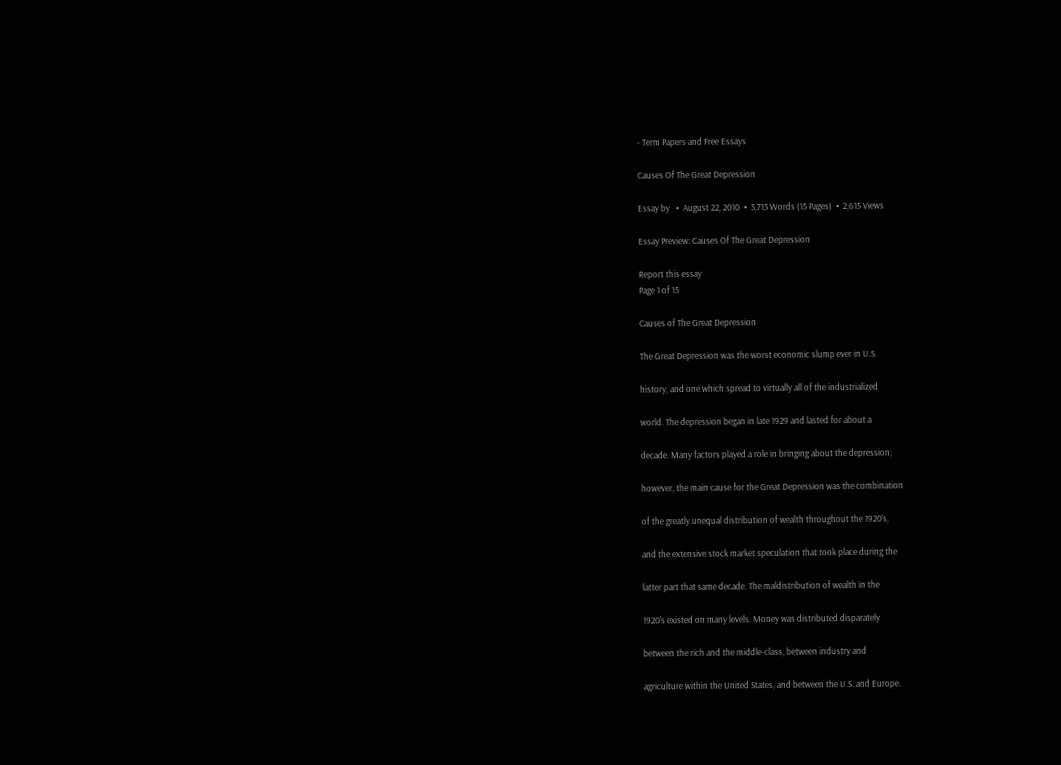- Term Papers and Free Essays

Causes Of The Great Depression

Essay by   •  August 22, 2010  •  3,713 Words (15 Pages)  •  2,615 Views

Essay Preview: Causes Of The Great Depression

Report this essay
Page 1 of 15

Causes of The Great Depression

The Great Depression was the worst economic slump ever in U.S.

history, and one which spread to virtually all of the industrialized

world. The depression began in late 1929 and lasted for about a

decade. Many factors played a role in bringing about the depression;

however, the main cause for the Great Depression was the combination

of the greatly unequal distribution of wealth throughout the 1920's,

and the extensive stock market speculation that took place during the

latter part that same decade. The maldistribution of wealth in the

1920's existed on many levels. Money was distributed disparately

between the rich and the middle-class, between industry and

agriculture within the United States, and between the U.S. and Europe.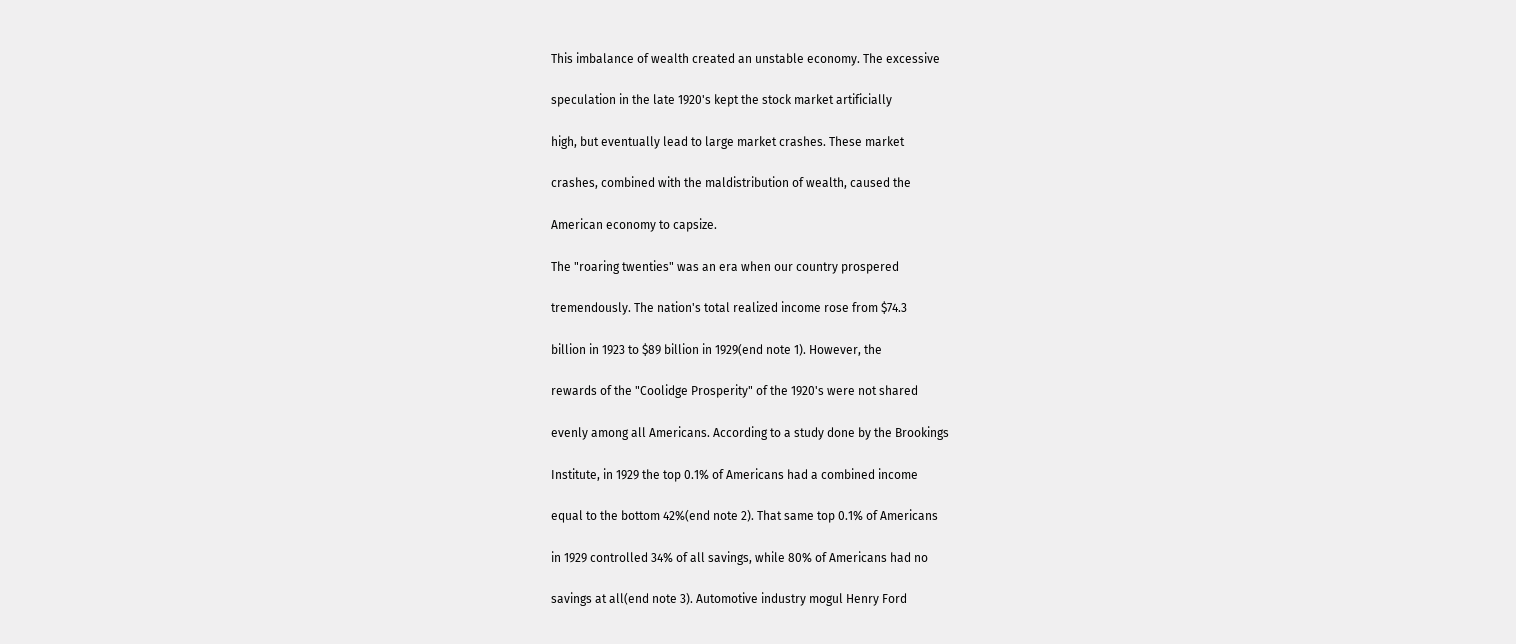This imbalance of wealth created an unstable economy. The excessive

speculation in the late 1920's kept the stock market artificially

high, but eventually lead to large market crashes. These market

crashes, combined with the maldistribution of wealth, caused the

American economy to capsize.

The "roaring twenties" was an era when our country prospered

tremendously. The nation's total realized income rose from $74.3

billion in 1923 to $89 billion in 1929(end note 1). However, the

rewards of the "Coolidge Prosperity" of the 1920's were not shared

evenly among all Americans. According to a study done by the Brookings

Institute, in 1929 the top 0.1% of Americans had a combined income

equal to the bottom 42%(end note 2). That same top 0.1% of Americans

in 1929 controlled 34% of all savings, while 80% of Americans had no

savings at all(end note 3). Automotive industry mogul Henry Ford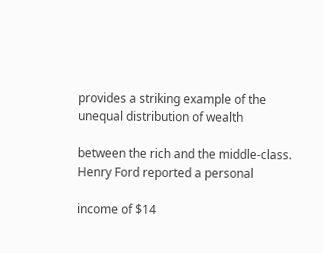provides a striking example of the unequal distribution of wealth

between the rich and the middle-class. Henry Ford reported a personal

income of $14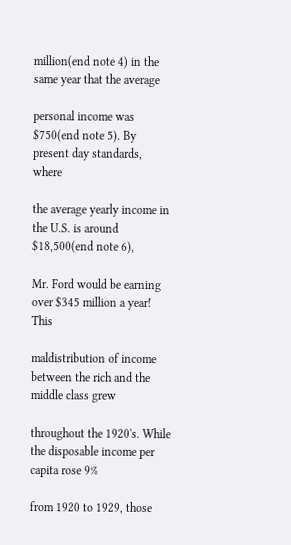million(end note 4) in the same year that the average

personal income was $750(end note 5). By present day standards, where

the average yearly income in the U.S. is around $18,500(end note 6),

Mr. Ford would be earning over $345 million a year! This

maldistribution of income between the rich and the middle class grew

throughout the 1920's. While the disposable income per capita rose 9%

from 1920 to 1929, those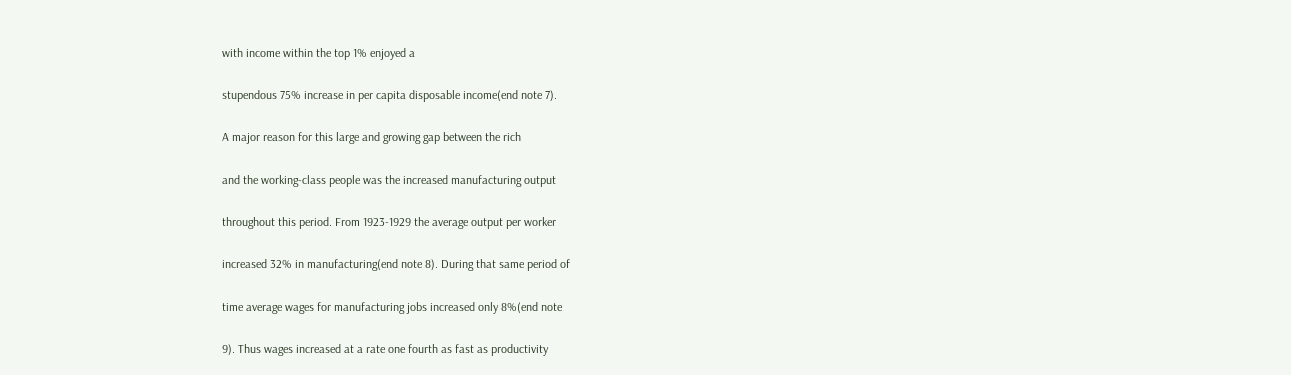with income within the top 1% enjoyed a

stupendous 75% increase in per capita disposable income(end note 7).

A major reason for this large and growing gap between the rich

and the working-class people was the increased manufacturing output

throughout this period. From 1923-1929 the average output per worker

increased 32% in manufacturing(end note 8). During that same period of

time average wages for manufacturing jobs increased only 8%(end note

9). Thus wages increased at a rate one fourth as fast as productivity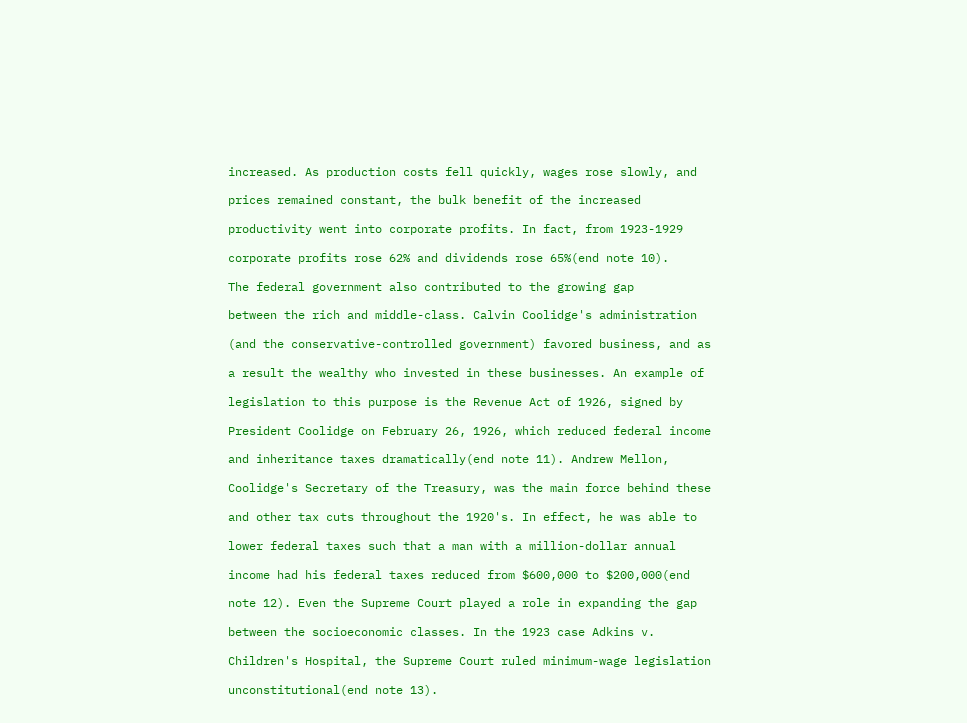increased. As production costs fell quickly, wages rose slowly, and

prices remained constant, the bulk benefit of the increased

productivity went into corporate profits. In fact, from 1923-1929

corporate profits rose 62% and dividends rose 65%(end note 10).

The federal government also contributed to the growing gap

between the rich and middle-class. Calvin Coolidge's administration

(and the conservative-controlled government) favored business, and as

a result the wealthy who invested in these businesses. An example of

legislation to this purpose is the Revenue Act of 1926, signed by

President Coolidge on February 26, 1926, which reduced federal income

and inheritance taxes dramatically(end note 11). Andrew Mellon,

Coolidge's Secretary of the Treasury, was the main force behind these

and other tax cuts throughout the 1920's. In effect, he was able to

lower federal taxes such that a man with a million-dollar annual

income had his federal taxes reduced from $600,000 to $200,000(end

note 12). Even the Supreme Court played a role in expanding the gap

between the socioeconomic classes. In the 1923 case Adkins v.

Children's Hospital, the Supreme Court ruled minimum-wage legislation

unconstitutional(end note 13).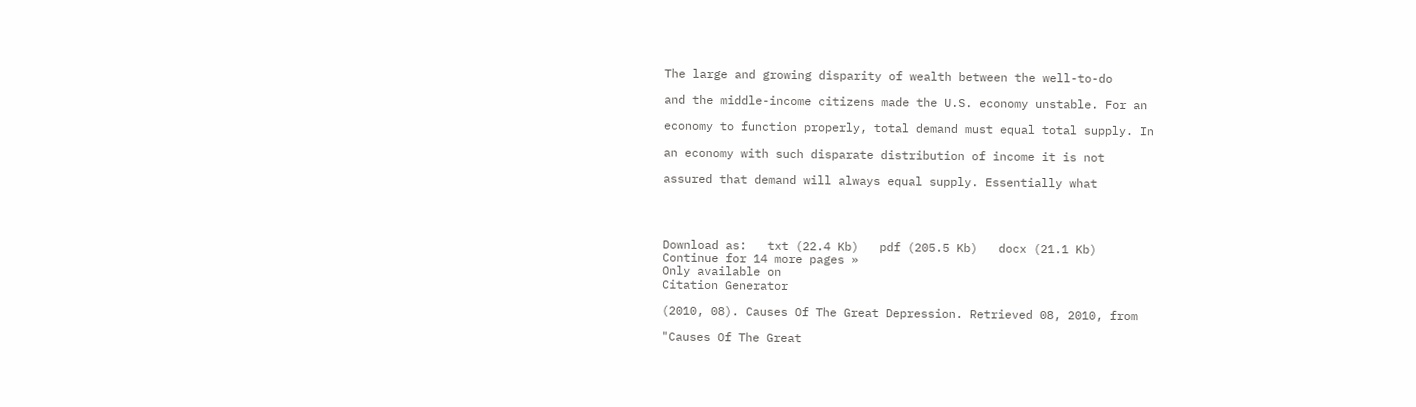The large and growing disparity of wealth between the well-to-do

and the middle-income citizens made the U.S. economy unstable. For an

economy to function properly, total demand must equal total supply. In

an economy with such disparate distribution of income it is not

assured that demand will always equal supply. Essentially what




Download as:   txt (22.4 Kb)   pdf (205.5 Kb)   docx (21.1 Kb)
Continue for 14 more pages »
Only available on
Citation Generator

(2010, 08). Causes Of The Great Depression. Retrieved 08, 2010, from

"Causes Of The Great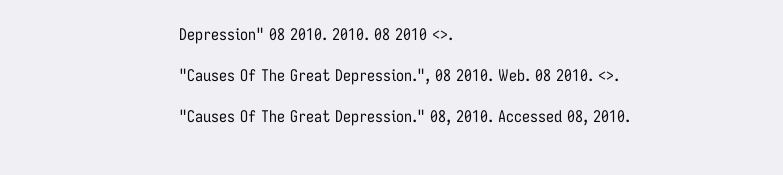Depression" 08 2010. 2010. 08 2010 <>.

"Causes Of The Great Depression.", 08 2010. Web. 08 2010. <>.

"Causes Of The Great Depression." 08, 2010. Accessed 08, 2010.